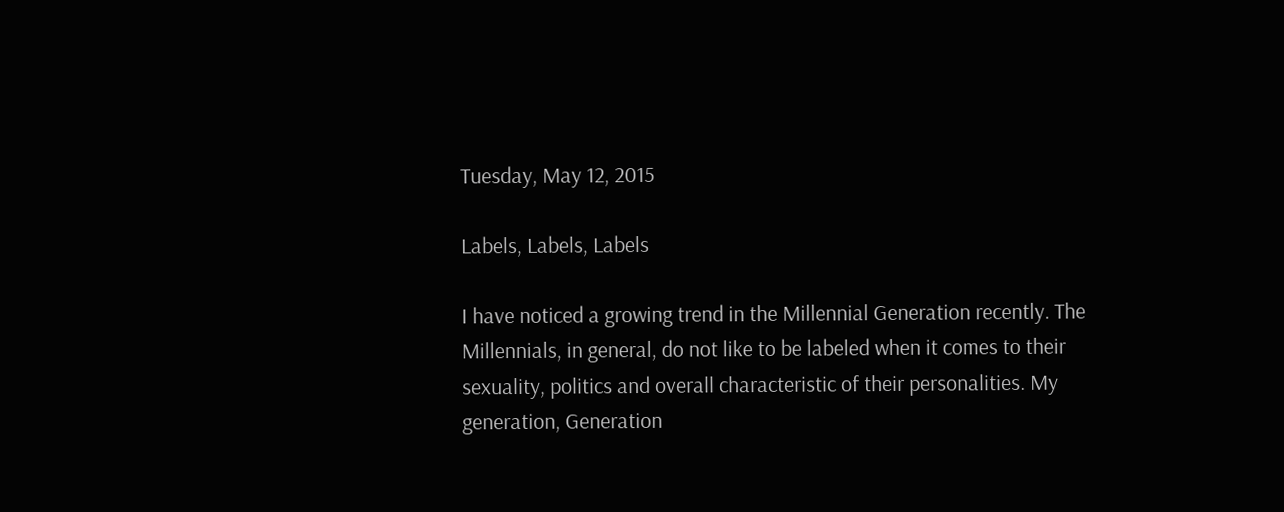Tuesday, May 12, 2015

Labels, Labels, Labels

I have noticed a growing trend in the Millennial Generation recently. The Millennials, in general, do not like to be labeled when it comes to their sexuality, politics and overall characteristic of their personalities. My generation, Generation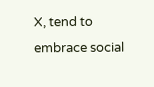X, tend to embrace social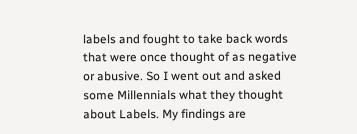labels and fought to take back words that were once thought of as negative or abusive. So I went out and asked some Millennials what they thought about Labels. My findings are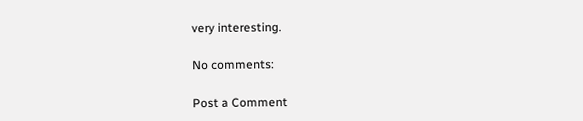very interesting.

No comments:

Post a Comment